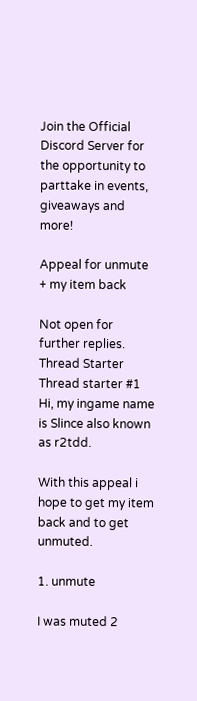Join the Official Discord Server for the opportunity to parttake in events, giveaways and more!

Appeal for unmute + my item back

Not open for further replies.
Thread Starter
Thread starter #1
Hi, my ingame name is Slince also known as r2tdd.

With this appeal i hope to get my item back and to get unmuted.

1. unmute

I was muted 2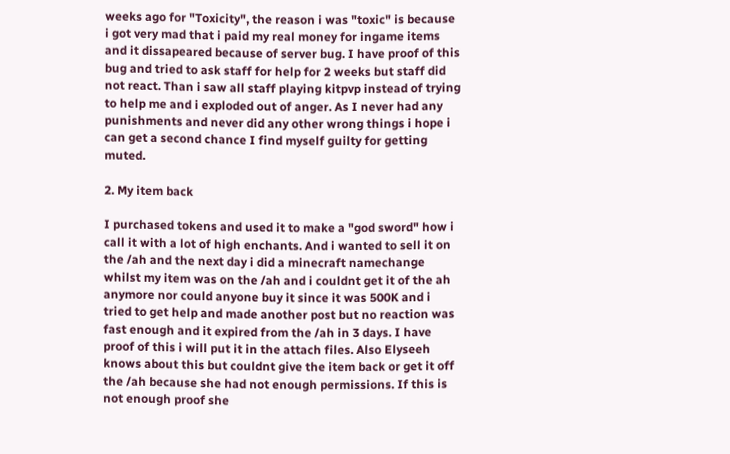weeks ago for "Toxicity", the reason i was "toxic" is because i got very mad that i paid my real money for ingame items and it dissapeared because of server bug. I have proof of this bug and tried to ask staff for help for 2 weeks but staff did not react. Than i saw all staff playing kitpvp instead of trying to help me and i exploded out of anger. As I never had any punishments and never did any other wrong things i hope i can get a second chance I find myself guilty for getting muted.

2. My item back

I purchased tokens and used it to make a "god sword" how i call it with a lot of high enchants. And i wanted to sell it on the /ah and the next day i did a minecraft namechange whilst my item was on the /ah and i couldnt get it of the ah anymore nor could anyone buy it since it was 500K and i tried to get help and made another post but no reaction was fast enough and it expired from the /ah in 3 days. I have proof of this i will put it in the attach files. Also Elyseeh knows about this but couldnt give the item back or get it off the /ah because she had not enough permissions. If this is not enough proof she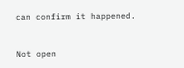can confirm it happened.


Not open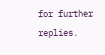for further replies.